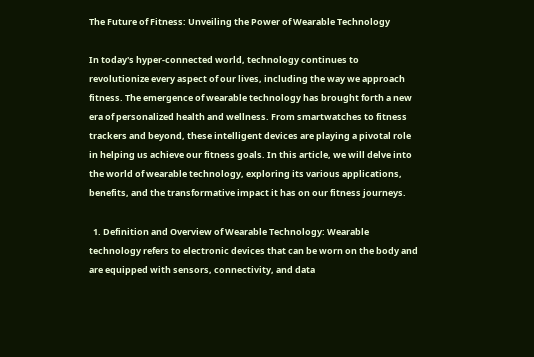The Future of Fitness: Unveiling the Power of Wearable Technology

In today's hyper-connected world, technology continues to revolutionize every aspect of our lives, including the way we approach fitness. The emergence of wearable technology has brought forth a new era of personalized health and wellness. From smartwatches to fitness trackers and beyond, these intelligent devices are playing a pivotal role in helping us achieve our fitness goals. In this article, we will delve into the world of wearable technology, exploring its various applications, benefits, and the transformative impact it has on our fitness journeys.

  1. Definition and Overview of Wearable Technology: Wearable technology refers to electronic devices that can be worn on the body and are equipped with sensors, connectivity, and data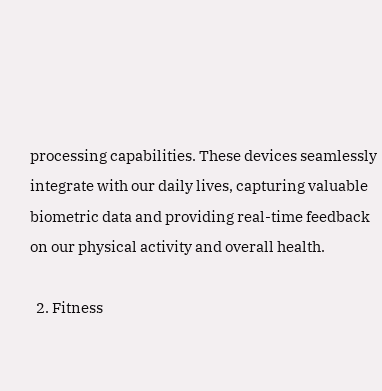processing capabilities. These devices seamlessly integrate with our daily lives, capturing valuable biometric data and providing real-time feedback on our physical activity and overall health.

  2. Fitness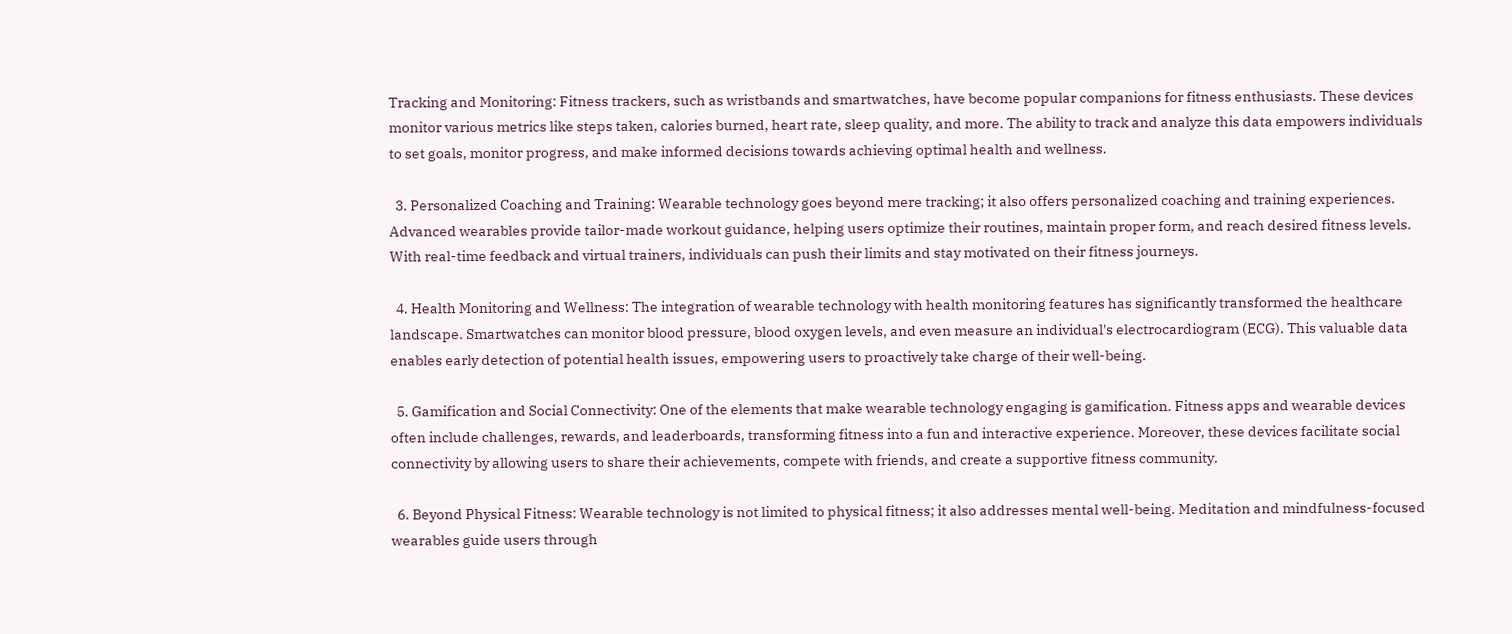Tracking and Monitoring: Fitness trackers, such as wristbands and smartwatches, have become popular companions for fitness enthusiasts. These devices monitor various metrics like steps taken, calories burned, heart rate, sleep quality, and more. The ability to track and analyze this data empowers individuals to set goals, monitor progress, and make informed decisions towards achieving optimal health and wellness.

  3. Personalized Coaching and Training: Wearable technology goes beyond mere tracking; it also offers personalized coaching and training experiences. Advanced wearables provide tailor-made workout guidance, helping users optimize their routines, maintain proper form, and reach desired fitness levels. With real-time feedback and virtual trainers, individuals can push their limits and stay motivated on their fitness journeys.

  4. Health Monitoring and Wellness: The integration of wearable technology with health monitoring features has significantly transformed the healthcare landscape. Smartwatches can monitor blood pressure, blood oxygen levels, and even measure an individual's electrocardiogram (ECG). This valuable data enables early detection of potential health issues, empowering users to proactively take charge of their well-being.

  5. Gamification and Social Connectivity: One of the elements that make wearable technology engaging is gamification. Fitness apps and wearable devices often include challenges, rewards, and leaderboards, transforming fitness into a fun and interactive experience. Moreover, these devices facilitate social connectivity by allowing users to share their achievements, compete with friends, and create a supportive fitness community.

  6. Beyond Physical Fitness: Wearable technology is not limited to physical fitness; it also addresses mental well-being. Meditation and mindfulness-focused wearables guide users through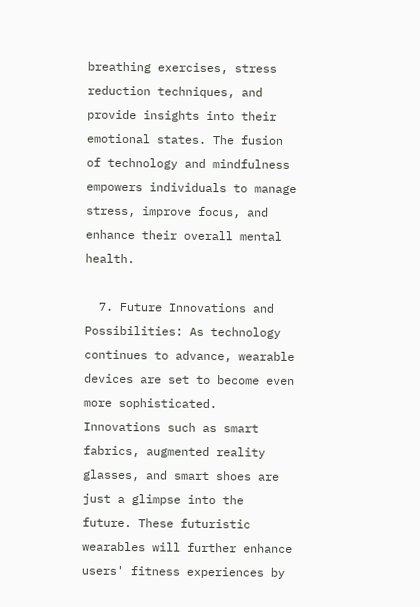breathing exercises, stress reduction techniques, and provide insights into their emotional states. The fusion of technology and mindfulness empowers individuals to manage stress, improve focus, and enhance their overall mental health.

  7. Future Innovations and Possibilities: As technology continues to advance, wearable devices are set to become even more sophisticated. Innovations such as smart fabrics, augmented reality glasses, and smart shoes are just a glimpse into the future. These futuristic wearables will further enhance users' fitness experiences by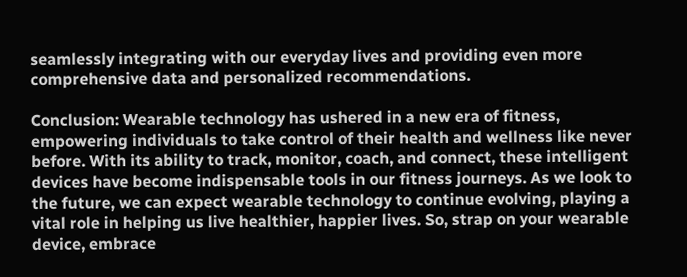seamlessly integrating with our everyday lives and providing even more comprehensive data and personalized recommendations.

Conclusion: Wearable technology has ushered in a new era of fitness, empowering individuals to take control of their health and wellness like never before. With its ability to track, monitor, coach, and connect, these intelligent devices have become indispensable tools in our fitness journeys. As we look to the future, we can expect wearable technology to continue evolving, playing a vital role in helping us live healthier, happier lives. So, strap on your wearable device, embrace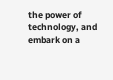the power of technology, and embark on a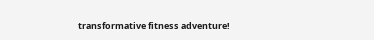transformative fitness adventure!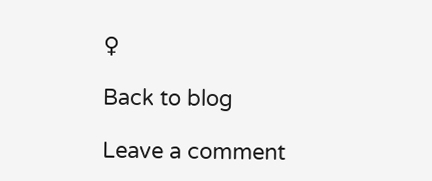♀

Back to blog

Leave a comment